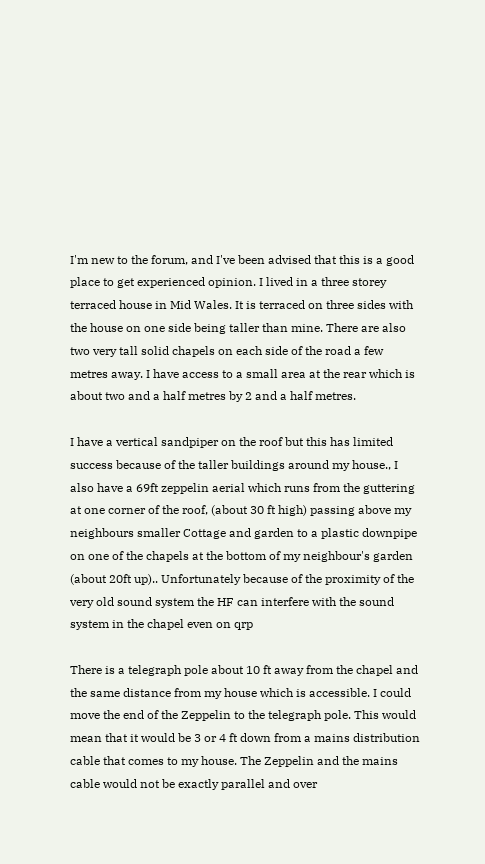I'm new to the forum, and I've been advised that this is a good place to get experienced opinion. I lived in a three storey terraced house in Mid Wales. It is terraced on three sides with the house on one side being taller than mine. There are also two very tall solid chapels on each side of the road a few metres away. I have access to a small area at the rear which is about two and a half metres by 2 and a half metres.

I have a vertical sandpiper on the roof but this has limited success because of the taller buildings around my house., I also have a 69ft zeppelin aerial which runs from the guttering at one corner of the roof, (about 30 ft high) passing above my neighbours smaller Cottage and garden to a plastic downpipe on one of the chapels at the bottom of my neighbour's garden (about 20ft up).. Unfortunately because of the proximity of the very old sound system the HF can interfere with the sound system in the chapel even on qrp

There is a telegraph pole about 10 ft away from the chapel and the same distance from my house which is accessible. I could move the end of the Zeppelin to the telegraph pole. This would mean that it would be 3 or 4 ft down from a mains distribution cable that comes to my house. The Zeppelin and the mains cable would not be exactly parallel and over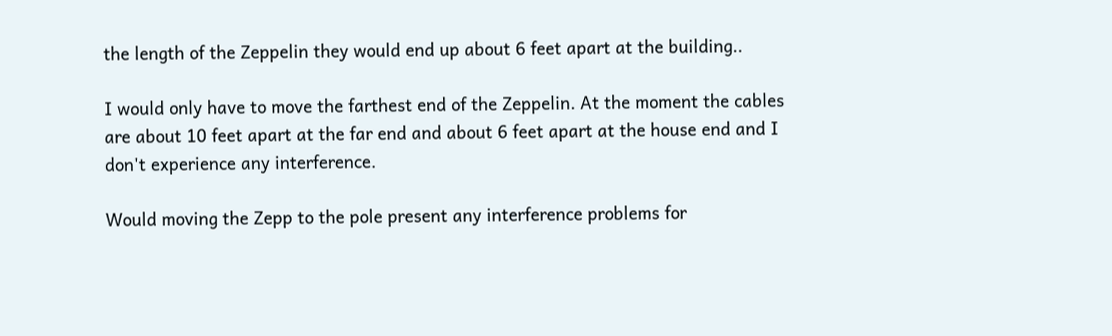the length of the Zeppelin they would end up about 6 feet apart at the building..

I would only have to move the farthest end of the Zeppelin. At the moment the cables are about 10 feet apart at the far end and about 6 feet apart at the house end and I don't experience any interference.

Would moving the Zepp to the pole present any interference problems for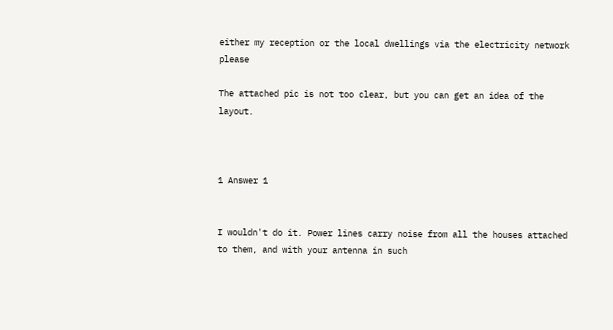either my reception or the local dwellings via the electricity network please

The attached pic is not too clear, but you can get an idea of the layout.



1 Answer 1


I wouldn't do it. Power lines carry noise from all the houses attached to them, and with your antenna in such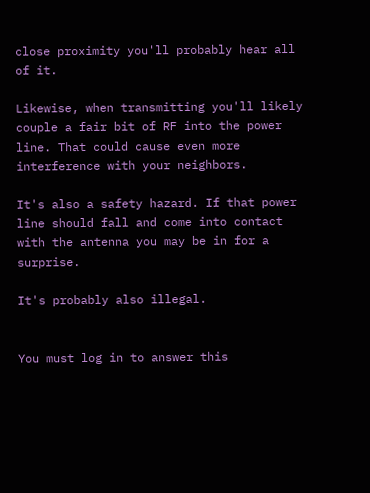close proximity you'll probably hear all of it.

Likewise, when transmitting you'll likely couple a fair bit of RF into the power line. That could cause even more interference with your neighbors.

It's also a safety hazard. If that power line should fall and come into contact with the antenna you may be in for a surprise.

It's probably also illegal.


You must log in to answer this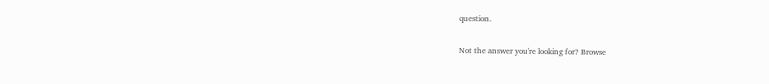question.

Not the answer you're looking for? Browse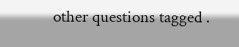other questions tagged .